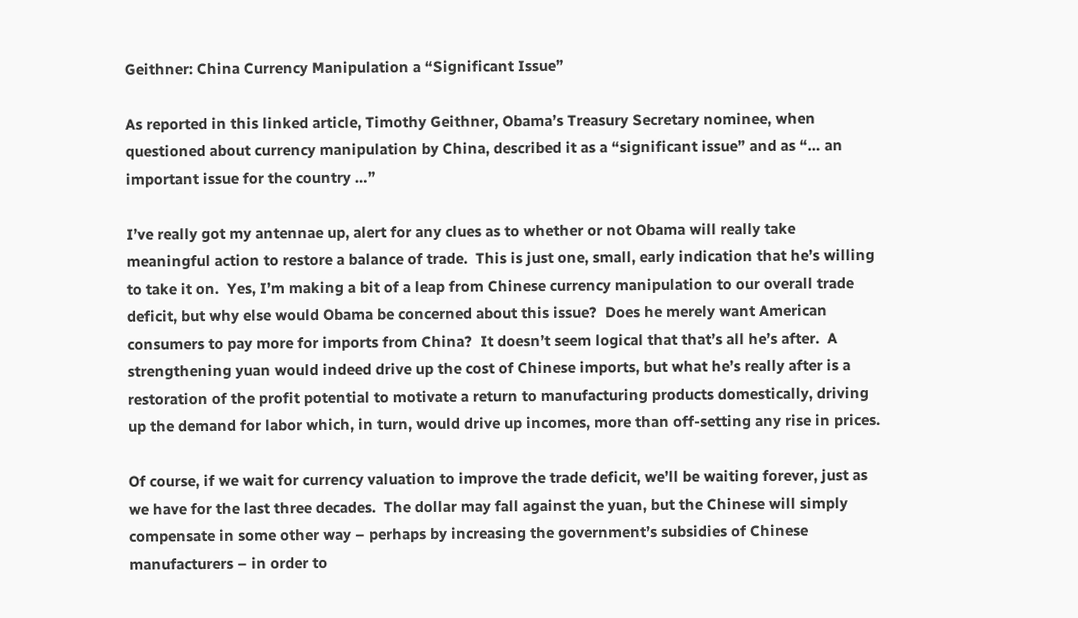Geithner: China Currency Manipulation a “Significant Issue”

As reported in this linked article, Timothy Geithner, Obama’s Treasury Secretary nominee, when questioned about currency manipulation by China, described it as a “significant issue” and as “… an important issue for the country …”

I’ve really got my antennae up, alert for any clues as to whether or not Obama will really take meaningful action to restore a balance of trade.  This is just one, small, early indication that he’s willing to take it on.  Yes, I’m making a bit of a leap from Chinese currency manipulation to our overall trade deficit, but why else would Obama be concerned about this issue?  Does he merely want American consumers to pay more for imports from China?  It doesn’t seem logical that that’s all he’s after.  A strengthening yuan would indeed drive up the cost of Chinese imports, but what he’s really after is a restoration of the profit potential to motivate a return to manufacturing products domestically, driving up the demand for labor which, in turn, would drive up incomes, more than off-setting any rise in prices.

Of course, if we wait for currency valuation to improve the trade deficit, we’ll be waiting forever, just as we have for the last three decades.  The dollar may fall against the yuan, but the Chinese will simply compensate in some other way – perhaps by increasing the government’s subsidies of Chinese manufacturers – in order to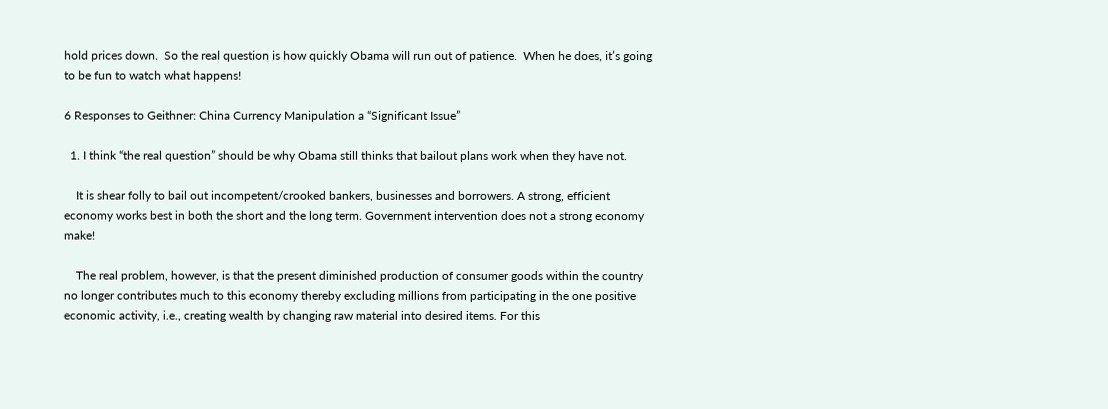hold prices down.  So the real question is how quickly Obama will run out of patience.  When he does, it’s going to be fun to watch what happens!

6 Responses to Geithner: China Currency Manipulation a “Significant Issue”

  1. I think “the real question” should be why Obama still thinks that bailout plans work when they have not.

    It is shear folly to bail out incompetent/crooked bankers, businesses and borrowers. A strong, efficient economy works best in both the short and the long term. Government intervention does not a strong economy make!

    The real problem, however, is that the present diminished production of consumer goods within the country no longer contributes much to this economy thereby excluding millions from participating in the one positive economic activity, i.e., creating wealth by changing raw material into desired items. For this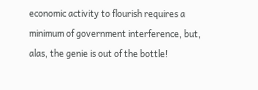economic activity to flourish requires a minimum of government interference, but, alas, the genie is out of the bottle!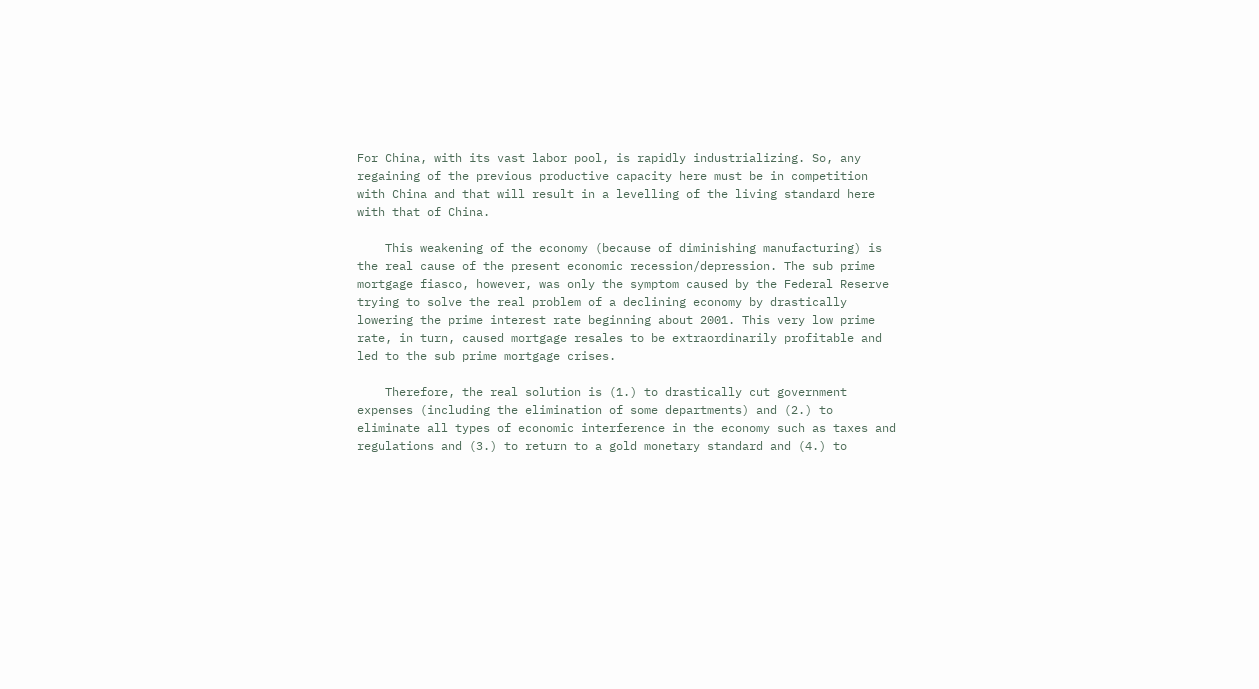For China, with its vast labor pool, is rapidly industrializing. So, any regaining of the previous productive capacity here must be in competition with China and that will result in a levelling of the living standard here with that of China.

    This weakening of the economy (because of diminishing manufacturing) is the real cause of the present economic recession/depression. The sub prime mortgage fiasco, however, was only the symptom caused by the Federal Reserve trying to solve the real problem of a declining economy by drastically lowering the prime interest rate beginning about 2001. This very low prime rate, in turn, caused mortgage resales to be extraordinarily profitable and led to the sub prime mortgage crises.

    Therefore, the real solution is (1.) to drastically cut government expenses (including the elimination of some departments) and (2.) to eliminate all types of economic interference in the economy such as taxes and regulations and (3.) to return to a gold monetary standard and (4.) to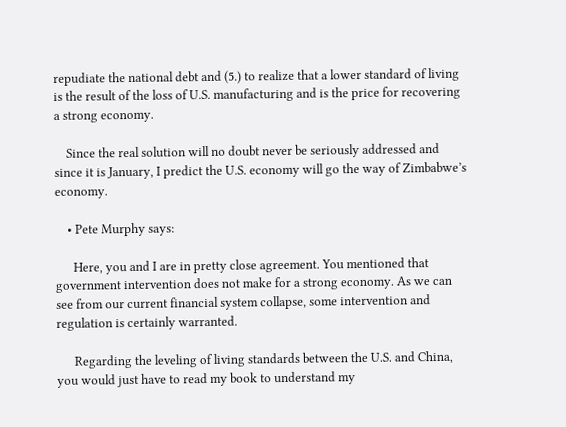repudiate the national debt and (5.) to realize that a lower standard of living is the result of the loss of U.S. manufacturing and is the price for recovering a strong economy.

    Since the real solution will no doubt never be seriously addressed and since it is January, I predict the U.S. economy will go the way of Zimbabwe’s economy.

    • Pete Murphy says:

      Here, you and I are in pretty close agreement. You mentioned that government intervention does not make for a strong economy. As we can see from our current financial system collapse, some intervention and regulation is certainly warranted.

      Regarding the leveling of living standards between the U.S. and China, you would just have to read my book to understand my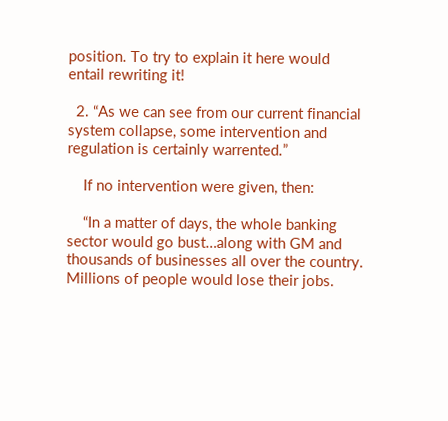position. To try to explain it here would entail rewriting it!

  2. “As we can see from our current financial system collapse, some intervention and regulation is certainly warrented.”

    If no intervention were given, then:

    “In a matter of days, the whole banking sector would go bust…along with GM and thousands of businesses all over the country. Millions of people would lose their jobs.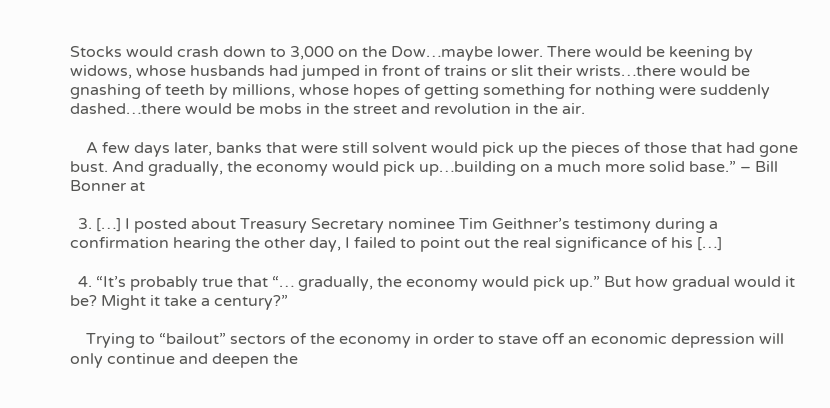Stocks would crash down to 3,000 on the Dow…maybe lower. There would be keening by widows, whose husbands had jumped in front of trains or slit their wrists…there would be gnashing of teeth by millions, whose hopes of getting something for nothing were suddenly dashed…there would be mobs in the street and revolution in the air.

    A few days later, banks that were still solvent would pick up the pieces of those that had gone bust. And gradually, the economy would pick up…building on a much more solid base.” – Bill Bonner at

  3. […] I posted about Treasury Secretary nominee Tim Geithner’s testimony during a confirmation hearing the other day, I failed to point out the real significance of his […]

  4. “It’s probably true that “… gradually, the economy would pick up.” But how gradual would it be? Might it take a century?”

    Trying to “bailout” sectors of the economy in order to stave off an economic depression will only continue and deepen the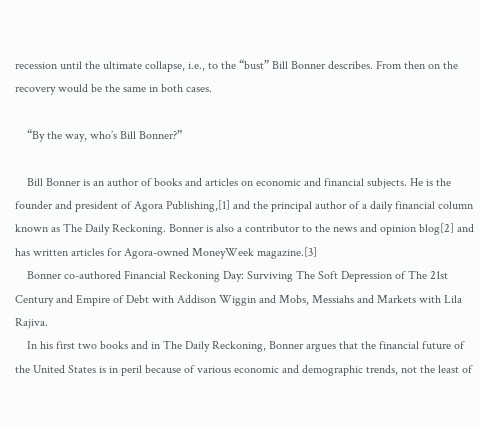recession until the ultimate collapse, i.e., to the “bust” Bill Bonner describes. From then on the recovery would be the same in both cases.

    “By the way, who’s Bill Bonner?”

    Bill Bonner is an author of books and articles on economic and financial subjects. He is the founder and president of Agora Publishing,[1] and the principal author of a daily financial column known as The Daily Reckoning. Bonner is also a contributor to the news and opinion blog[2] and has written articles for Agora-owned MoneyWeek magazine.[3]
    Bonner co-authored Financial Reckoning Day: Surviving The Soft Depression of The 21st Century and Empire of Debt with Addison Wiggin and Mobs, Messiahs and Markets with Lila Rajiva.
    In his first two books and in The Daily Reckoning, Bonner argues that the financial future of the United States is in peril because of various economic and demographic trends, not the least of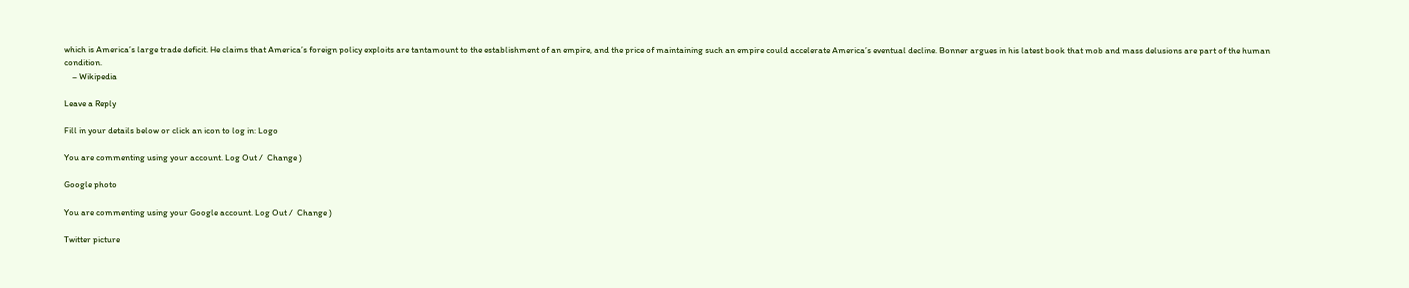which is America’s large trade deficit. He claims that America’s foreign policy exploits are tantamount to the establishment of an empire, and the price of maintaining such an empire could accelerate America’s eventual decline. Bonner argues in his latest book that mob and mass delusions are part of the human condition.
    – Wikipedia

Leave a Reply

Fill in your details below or click an icon to log in: Logo

You are commenting using your account. Log Out /  Change )

Google photo

You are commenting using your Google account. Log Out /  Change )

Twitter picture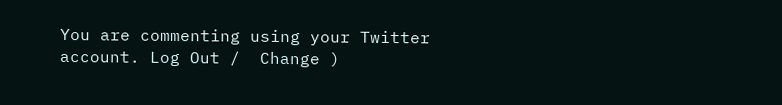You are commenting using your Twitter account. Log Out /  Change )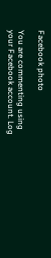Facebook photo

You are commenting using your Facebook account. Log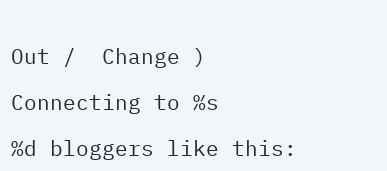Out /  Change )

Connecting to %s

%d bloggers like this: